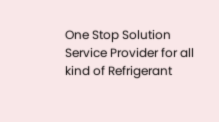One Stop Solution Service Provider for all kind of Refrigerant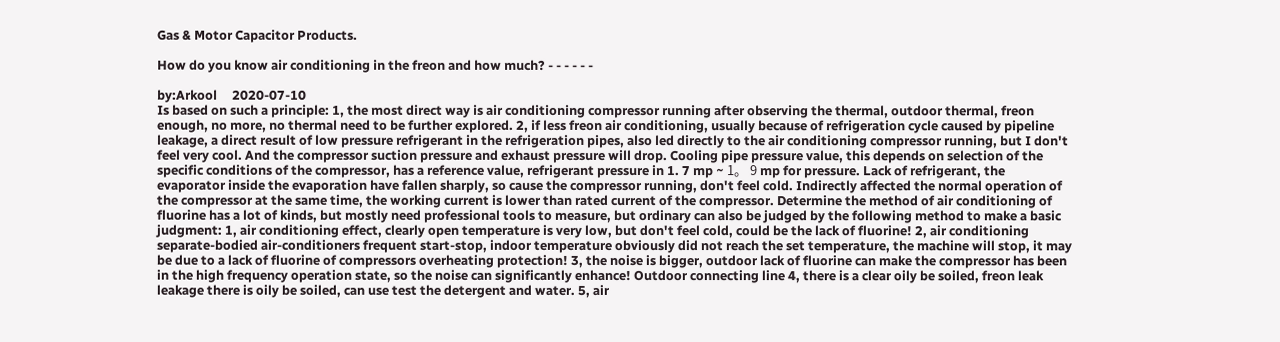Gas & Motor Capacitor Products.

How do you know air conditioning in the freon and how much? - - - - - -

by:Arkool     2020-07-10
Is based on such a principle: 1, the most direct way is air conditioning compressor running after observing the thermal, outdoor thermal, freon enough, no more, no thermal need to be further explored. 2, if less freon air conditioning, usually because of refrigeration cycle caused by pipeline leakage, a direct result of low pressure refrigerant in the refrigeration pipes, also led directly to the air conditioning compressor running, but I don't feel very cool. And the compressor suction pressure and exhaust pressure will drop. Cooling pipe pressure value, this depends on selection of the specific conditions of the compressor, has a reference value, refrigerant pressure in 1. 7 mp ~ 1。 9 mp for pressure. Lack of refrigerant, the evaporator inside the evaporation have fallen sharply, so cause the compressor running, don't feel cold. Indirectly affected the normal operation of the compressor at the same time, the working current is lower than rated current of the compressor. Determine the method of air conditioning of fluorine has a lot of kinds, but mostly need professional tools to measure, but ordinary can also be judged by the following method to make a basic judgment: 1, air conditioning effect, clearly open temperature is very low, but don't feel cold, could be the lack of fluorine! 2, air conditioning separate-bodied air-conditioners frequent start-stop, indoor temperature obviously did not reach the set temperature, the machine will stop, it may be due to a lack of fluorine of compressors overheating protection! 3, the noise is bigger, outdoor lack of fluorine can make the compressor has been in the high frequency operation state, so the noise can significantly enhance! Outdoor connecting line 4, there is a clear oily be soiled, freon leak leakage there is oily be soiled, can use test the detergent and water. 5, air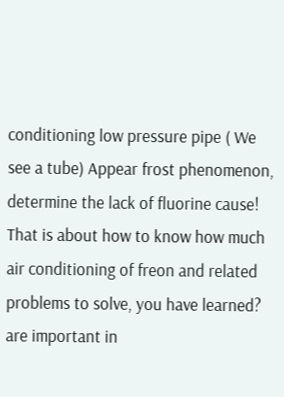conditioning low pressure pipe ( We see a tube) Appear frost phenomenon, determine the lack of fluorine cause! That is about how to know how much air conditioning of freon and related problems to solve, you have learned?
are important in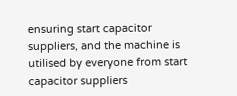ensuring start capacitor suppliers, and the machine is utilised by everyone from start capacitor suppliers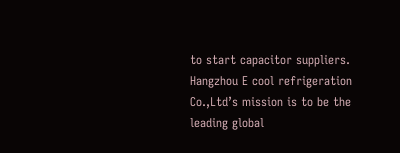to start capacitor suppliers.
Hangzhou E cool refrigeration Co.,Ltd’s mission is to be the leading global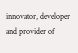innovator, developer and provider of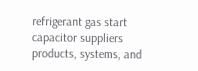refrigerant gas start capacitor suppliers products, systems, and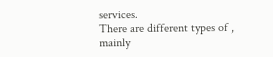services.
There are different types of , mainly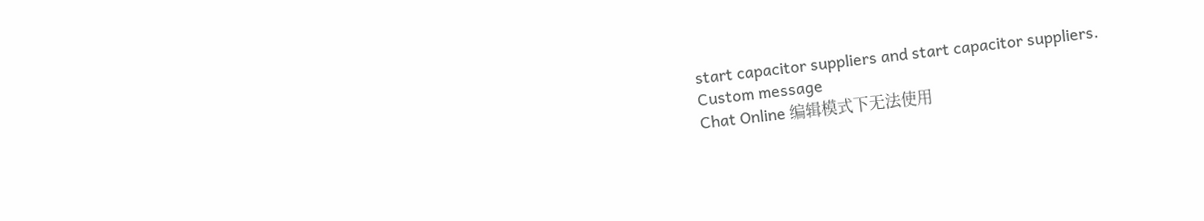start capacitor suppliers and start capacitor suppliers.
Custom message
Chat Online 编辑模式下无法使用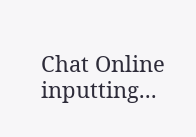Chat Online inputting...